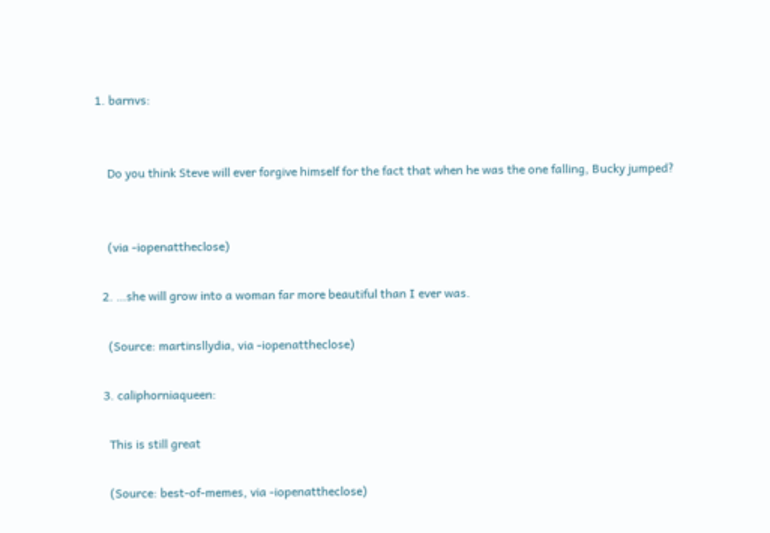1. barnvs:


    Do you think Steve will ever forgive himself for the fact that when he was the one falling, Bucky jumped?


    (via -iopenattheclose)

  2. …she will grow into a woman far more beautiful than I ever was.

    (Source: martinsllydia, via -iopenattheclose)

  3. caliphorniaqueen:

    This is still great

    (Source: best-of-memes, via -iopenattheclose)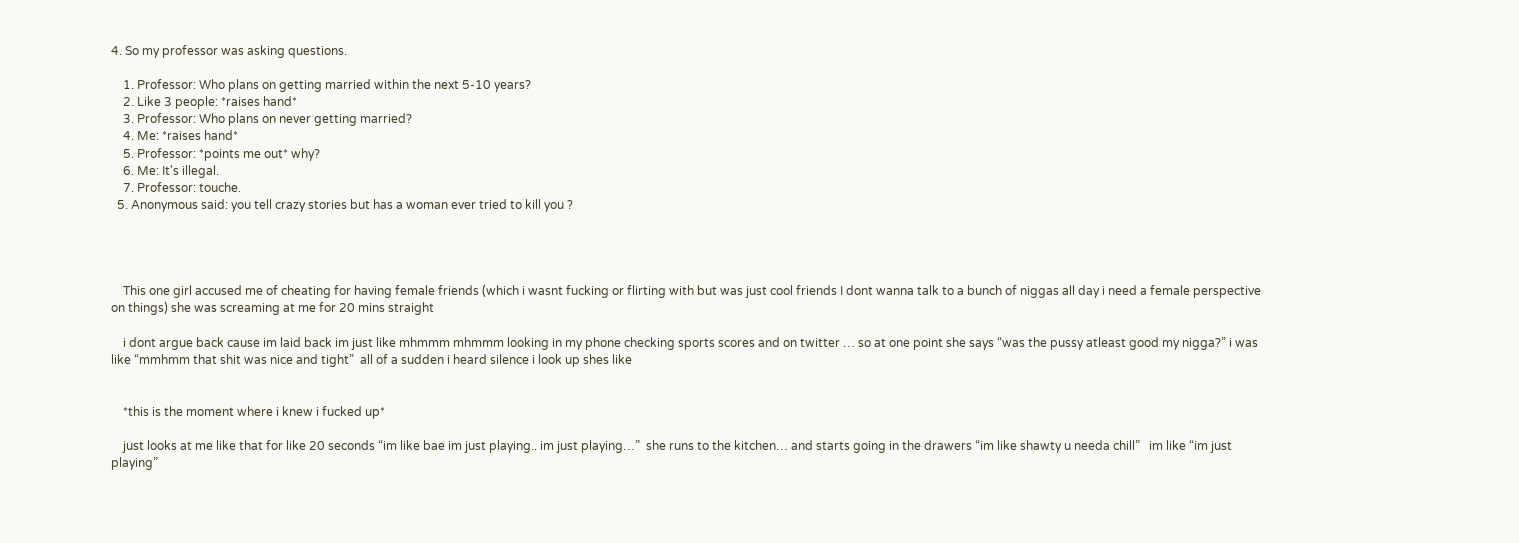4. So my professor was asking questions.

    1. Professor: Who plans on getting married within the next 5-10 years?
    2. Like 3 people: *raises hand*
    3. Professor: Who plans on never getting married?
    4. Me: *raises hand*
    5. Professor: *points me out* why?
    6. Me: It's illegal.
    7. Professor: touche.
  5. Anonymous said: you tell crazy stories but has a woman ever tried to kill you ?




    This one girl accused me of cheating for having female friends (which i wasnt fucking or flirting with but was just cool friends I dont wanna talk to a bunch of niggas all day i need a female perspective on things) she was screaming at me for 20 mins straight

    i dont argue back cause im laid back im just like mhmmm mhmmm looking in my phone checking sports scores and on twitter … so at one point she says “was the pussy atleast good my nigga?” i was like “mmhmm that shit was nice and tight”  all of a sudden i heard silence i look up shes like


    *this is the moment where i knew i fucked up*

    just looks at me like that for like 20 seconds “im like bae im just playing.. im just playing…”  she runs to the kitchen… and starts going in the drawers “im like shawty u needa chill”   im like “im just playing”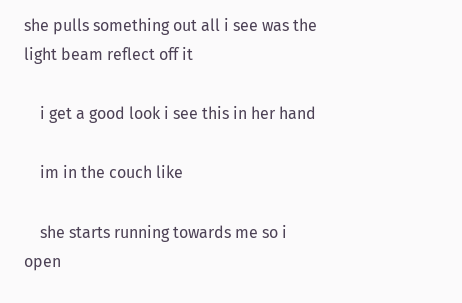she pulls something out all i see was the light beam reflect off it

    i get a good look i see this in her hand

    im in the couch like

    she starts running towards me so i open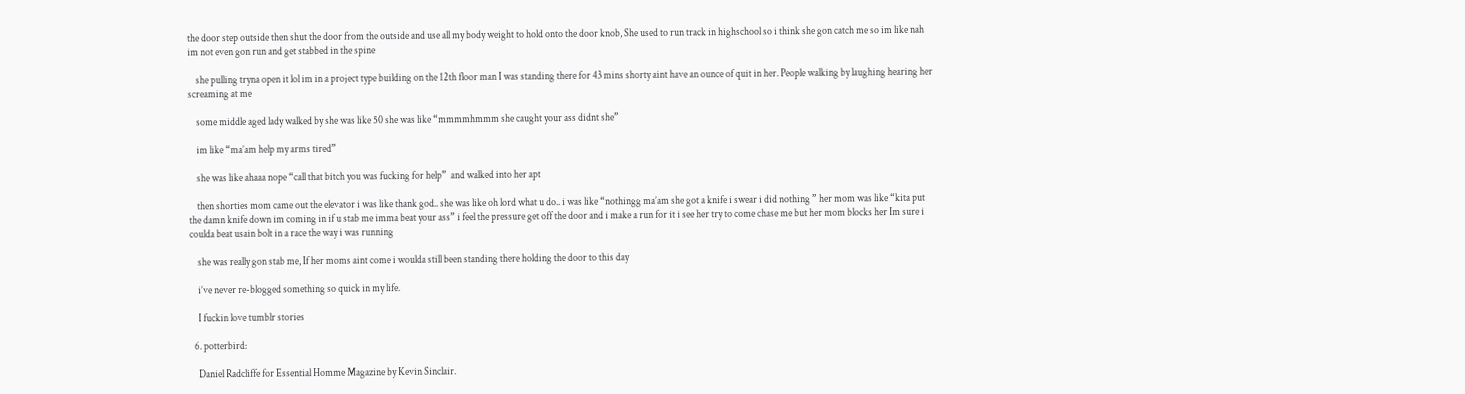the door step outside then shut the door from the outside and use all my body weight to hold onto the door knob, She used to run track in highschool so i think she gon catch me so im like nah im not even gon run and get stabbed in the spine

    she pulling tryna open it lol im in a project type building on the 12th floor man I was standing there for 43 mins shorty aint have an ounce of quit in her. People walking by laughing hearing her screaming at me

    some middle aged lady walked by she was like 50 she was like “mmmmhmmm she caught your ass didnt she”

    im like “ma’am help my arms tired”

    she was like ahaaa nope “call that bitch you was fucking for help”  and walked into her apt

    then shorties mom came out the elevator i was like thank god.. she was like oh lord what u do.. i was like “nothingg ma’am she got a knife i swear i did nothing ” her mom was like “kita put the damn knife down im coming in if u stab me imma beat your ass” i feel the pressure get off the door and i make a run for it i see her try to come chase me but her mom blocks her Im sure i coulda beat usain bolt in a race the way i was running

    she was really gon stab me, If her moms aint come i woulda still been standing there holding the door to this day

    i’ve never re-blogged something so quick in my life.

    I fuckin love tumblr stories

  6. potterbird:

    Daniel Radcliffe for Essential Homme Magazine by Kevin Sinclair.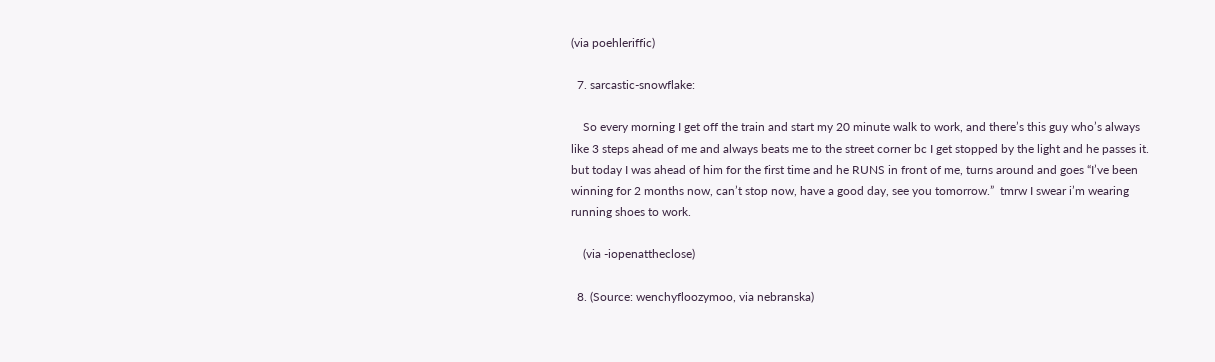(via poehleriffic)

  7. sarcastic-snowflake:

    So every morning I get off the train and start my 20 minute walk to work, and there’s this guy who’s always like 3 steps ahead of me and always beats me to the street corner bc I get stopped by the light and he passes it. but today I was ahead of him for the first time and he RUNS in front of me, turns around and goes “I’ve been winning for 2 months now, can’t stop now, have a good day, see you tomorrow.”  tmrw I swear i’m wearing running shoes to work.

    (via -iopenattheclose)

  8. (Source: wenchyfloozymoo, via nebranska)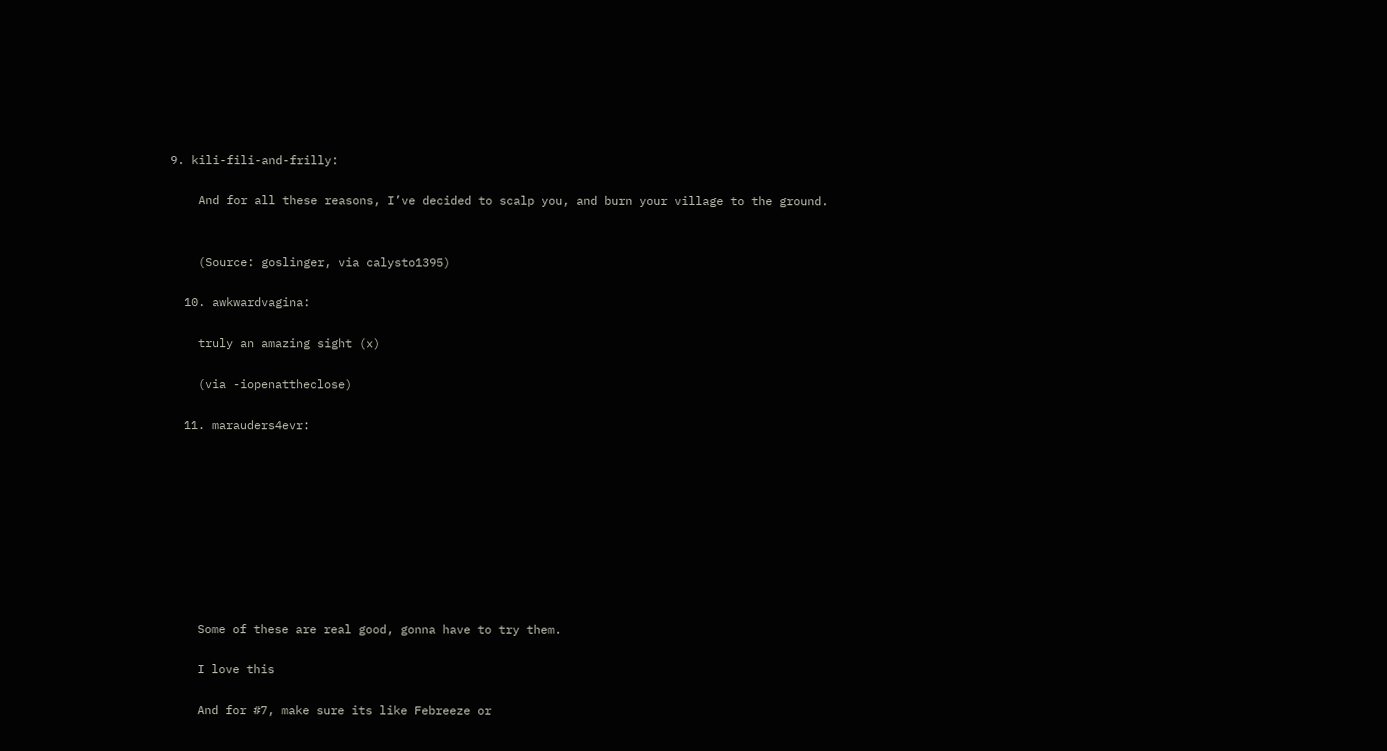9. kili-fili-and-frilly:

    And for all these reasons, I’ve decided to scalp you, and burn your village to the ground.


    (Source: goslinger, via calysto1395)

  10. awkwardvagina:

    truly an amazing sight (x)

    (via -iopenattheclose)

  11. marauders4evr:









    Some of these are real good, gonna have to try them.

    I love this

    And for #7, make sure its like Febreeze or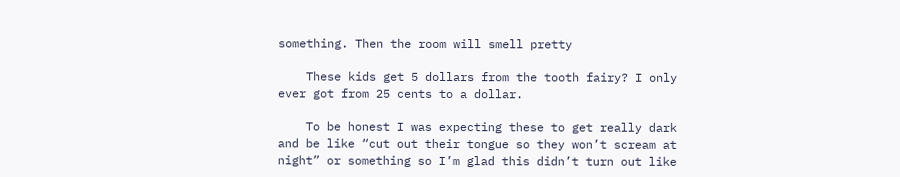something. Then the room will smell pretty

    These kids get 5 dollars from the tooth fairy? I only ever got from 25 cents to a dollar.

    To be honest I was expecting these to get really dark and be like “cut out their tongue so they won’t scream at night” or something so I’m glad this didn’t turn out like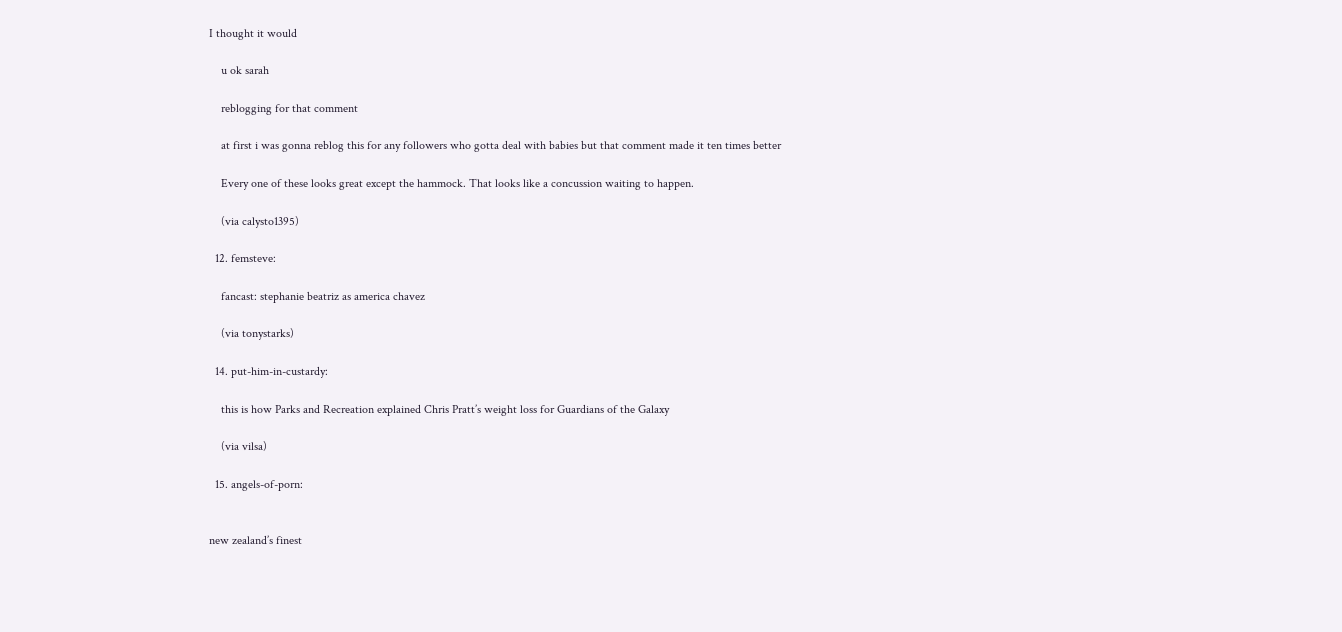I thought it would

    u ok sarah

    reblogging for that comment

    at first i was gonna reblog this for any followers who gotta deal with babies but that comment made it ten times better

    Every one of these looks great except the hammock. That looks like a concussion waiting to happen.

    (via calysto1395)

  12. femsteve:

    fancast: stephanie beatriz as america chavez

    (via tonystarks)

  14. put-him-in-custardy:

    this is how Parks and Recreation explained Chris Pratt’s weight loss for Guardians of the Galaxy

    (via vilsa)

  15. angels-of-porn:


new zealand’s finest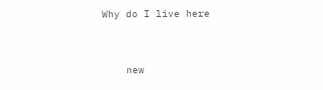Why do I live here



    new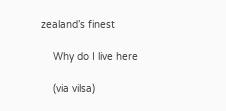zealand’s finest

    Why do I live here

    (via vilsa)